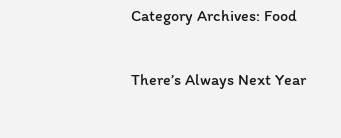Category Archives: Food

There’s Always Next Year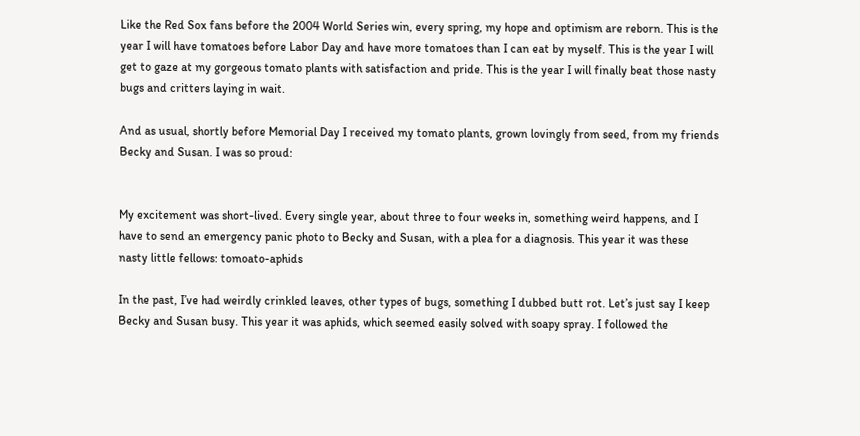Like the Red Sox fans before the 2004 World Series win, every spring, my hope and optimism are reborn. This is the year I will have tomatoes before Labor Day and have more tomatoes than I can eat by myself. This is the year I will get to gaze at my gorgeous tomato plants with satisfaction and pride. This is the year I will finally beat those nasty bugs and critters laying in wait.

And as usual, shortly before Memorial Day I received my tomato plants, grown lovingly from seed, from my friends Becky and Susan. I was so proud:


My excitement was short-lived. Every single year, about three to four weeks in, something weird happens, and I have to send an emergency panic photo to Becky and Susan, with a plea for a diagnosis. This year it was these nasty little fellows: tomoato-aphids

In the past, I’ve had weirdly crinkled leaves, other types of bugs, something I dubbed butt rot. Let’s just say I keep Becky and Susan busy. This year it was aphids, which seemed easily solved with soapy spray. I followed the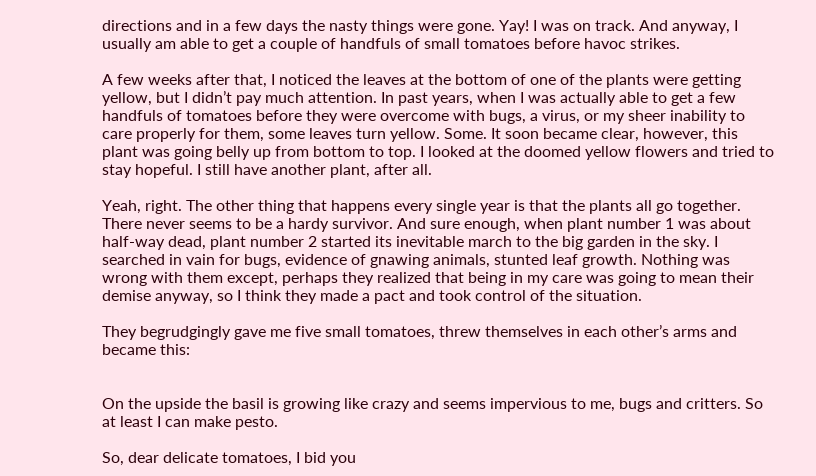directions and in a few days the nasty things were gone. Yay! I was on track. And anyway, I usually am able to get a couple of handfuls of small tomatoes before havoc strikes.

A few weeks after that, I noticed the leaves at the bottom of one of the plants were getting yellow, but I didn’t pay much attention. In past years, when I was actually able to get a few handfuls of tomatoes before they were overcome with bugs, a virus, or my sheer inability to care properly for them, some leaves turn yellow. Some. It soon became clear, however, this plant was going belly up from bottom to top. I looked at the doomed yellow flowers and tried to stay hopeful. I still have another plant, after all.

Yeah, right. The other thing that happens every single year is that the plants all go together. There never seems to be a hardy survivor. And sure enough, when plant number 1 was about half-way dead, plant number 2 started its inevitable march to the big garden in the sky. I searched in vain for bugs, evidence of gnawing animals, stunted leaf growth. Nothing was wrong with them except, perhaps they realized that being in my care was going to mean their demise anyway, so I think they made a pact and took control of the situation.

They begrudgingly gave me five small tomatoes, threw themselves in each other’s arms and became this:


On the upside the basil is growing like crazy and seems impervious to me, bugs and critters. So at least I can make pesto.

So, dear delicate tomatoes, I bid you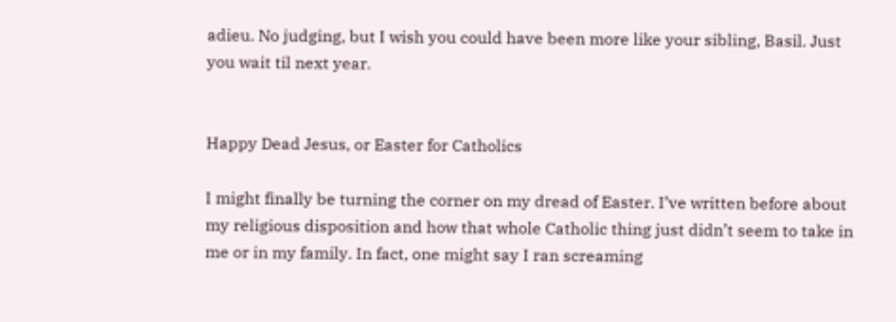adieu. No judging, but I wish you could have been more like your sibling, Basil. Just you wait til next year.


Happy Dead Jesus, or Easter for Catholics

I might finally be turning the corner on my dread of Easter. I’ve written before about my religious disposition and how that whole Catholic thing just didn’t seem to take in me or in my family. In fact, one might say I ran screaming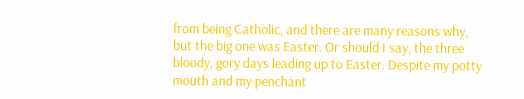from being Catholic, and there are many reasons why, but the big one was Easter. Or should I say, the three bloody, gory days leading up to Easter. Despite my potty mouth and my penchant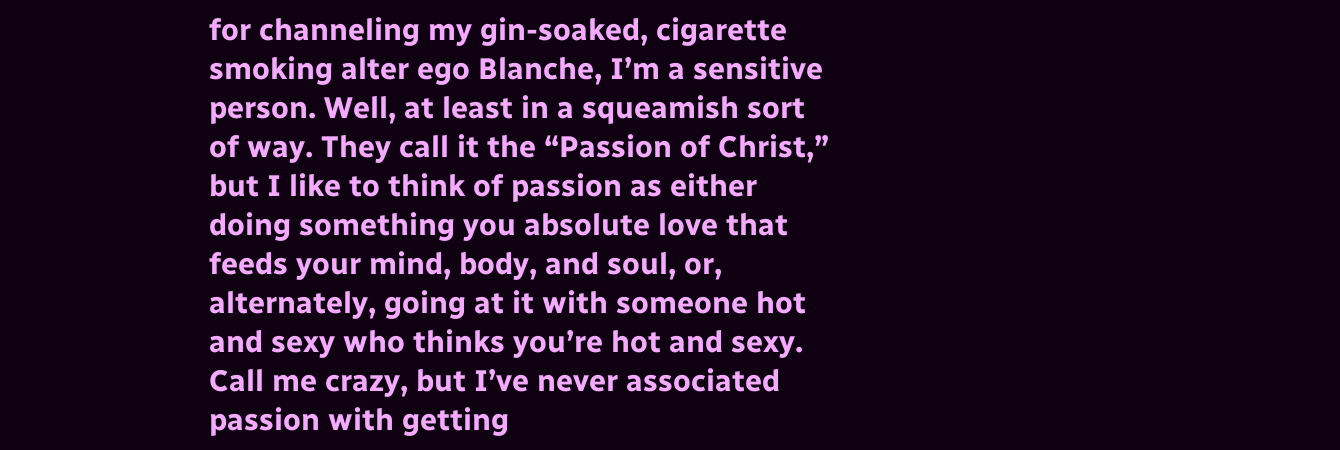for channeling my gin-soaked, cigarette smoking alter ego Blanche, I’m a sensitive person. Well, at least in a squeamish sort of way. They call it the “Passion of Christ,” but I like to think of passion as either doing something you absolute love that feeds your mind, body, and soul, or, alternately, going at it with someone hot and sexy who thinks you’re hot and sexy. Call me crazy, but I’ve never associated passion with getting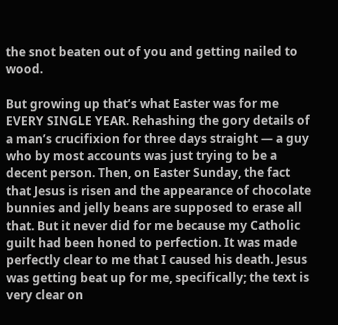the snot beaten out of you and getting nailed to wood.

But growing up that’s what Easter was for me EVERY SINGLE YEAR. Rehashing the gory details of a man’s crucifixion for three days straight — a guy who by most accounts was just trying to be a decent person. Then, on Easter Sunday, the fact that Jesus is risen and the appearance of chocolate bunnies and jelly beans are supposed to erase all that. But it never did for me because my Catholic guilt had been honed to perfection. It was made perfectly clear to me that I caused his death. Jesus was getting beat up for me, specifically; the text is very clear on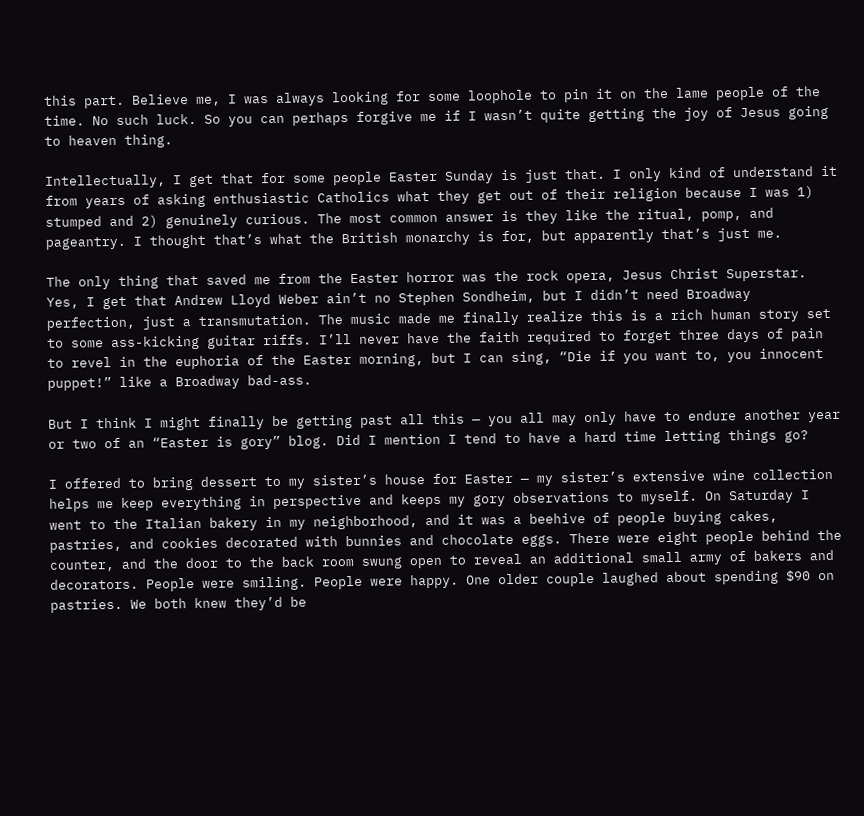this part. Believe me, I was always looking for some loophole to pin it on the lame people of the time. No such luck. So you can perhaps forgive me if I wasn’t quite getting the joy of Jesus going to heaven thing.

Intellectually, I get that for some people Easter Sunday is just that. I only kind of understand it from years of asking enthusiastic Catholics what they get out of their religion because I was 1) stumped and 2) genuinely curious. The most common answer is they like the ritual, pomp, and pageantry. I thought that’s what the British monarchy is for, but apparently that’s just me.

The only thing that saved me from the Easter horror was the rock opera, Jesus Christ Superstar. Yes, I get that Andrew Lloyd Weber ain’t no Stephen Sondheim, but I didn’t need Broadway perfection, just a transmutation. The music made me finally realize this is a rich human story set to some ass-kicking guitar riffs. I’ll never have the faith required to forget three days of pain to revel in the euphoria of the Easter morning, but I can sing, “Die if you want to, you innocent puppet!” like a Broadway bad-ass.

But I think I might finally be getting past all this — you all may only have to endure another year or two of an “Easter is gory” blog. Did I mention I tend to have a hard time letting things go?

I offered to bring dessert to my sister’s house for Easter — my sister’s extensive wine collection helps me keep everything in perspective and keeps my gory observations to myself. On Saturday I went to the Italian bakery in my neighborhood, and it was a beehive of people buying cakes, pastries, and cookies decorated with bunnies and chocolate eggs. There were eight people behind the counter, and the door to the back room swung open to reveal an additional small army of bakers and decorators. People were smiling. People were happy. One older couple laughed about spending $90 on pastries. We both knew they’d be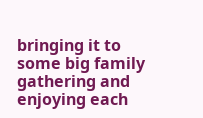bringing it to some big family gathering and enjoying each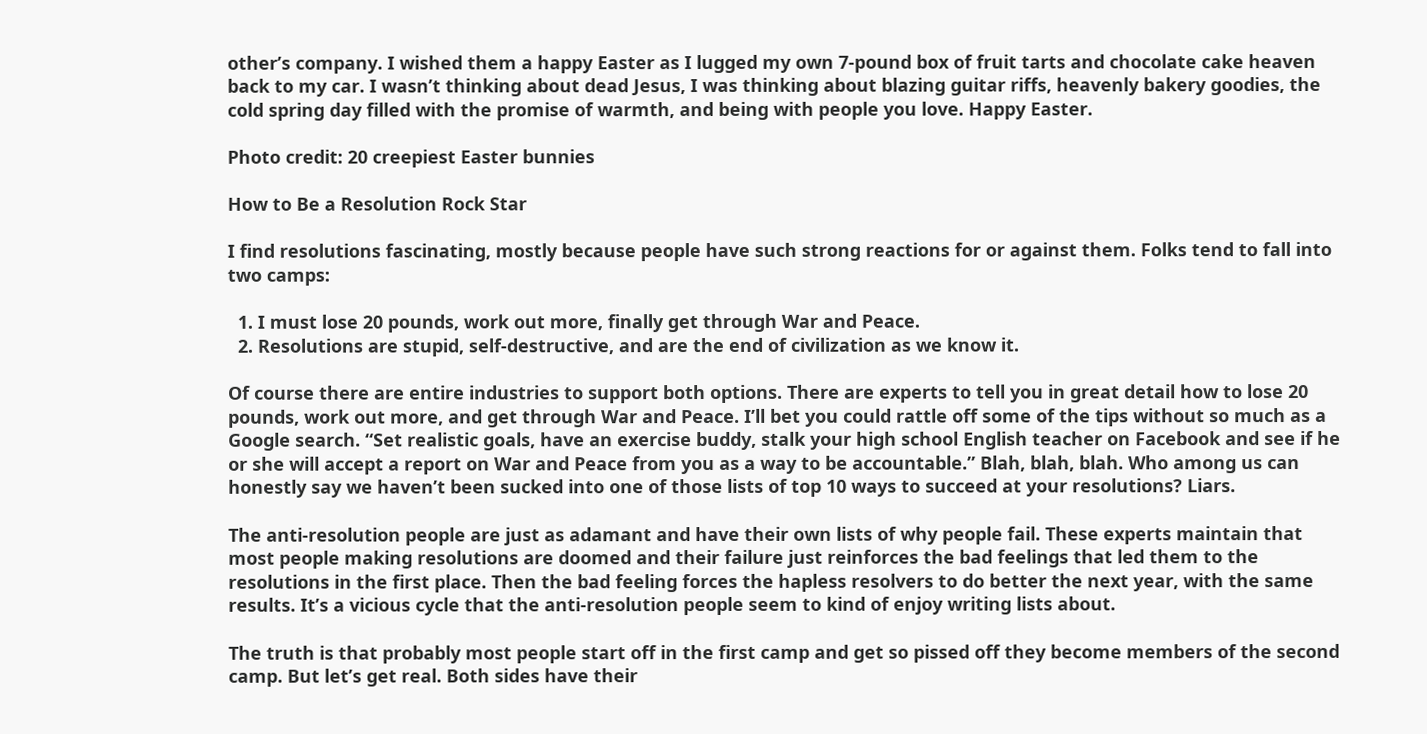other’s company. I wished them a happy Easter as I lugged my own 7-pound box of fruit tarts and chocolate cake heaven back to my car. I wasn’t thinking about dead Jesus, I was thinking about blazing guitar riffs, heavenly bakery goodies, the cold spring day filled with the promise of warmth, and being with people you love. Happy Easter.

Photo credit: 20 creepiest Easter bunnies

How to Be a Resolution Rock Star

I find resolutions fascinating, mostly because people have such strong reactions for or against them. Folks tend to fall into two camps:

  1. I must lose 20 pounds, work out more, finally get through War and Peace.
  2. Resolutions are stupid, self-destructive, and are the end of civilization as we know it.

Of course there are entire industries to support both options. There are experts to tell you in great detail how to lose 20 pounds, work out more, and get through War and Peace. I’ll bet you could rattle off some of the tips without so much as a Google search. “Set realistic goals, have an exercise buddy, stalk your high school English teacher on Facebook and see if he or she will accept a report on War and Peace from you as a way to be accountable.” Blah, blah, blah. Who among us can honestly say we haven’t been sucked into one of those lists of top 10 ways to succeed at your resolutions? Liars.

The anti-resolution people are just as adamant and have their own lists of why people fail. These experts maintain that most people making resolutions are doomed and their failure just reinforces the bad feelings that led them to the resolutions in the first place. Then the bad feeling forces the hapless resolvers to do better the next year, with the same results. It’s a vicious cycle that the anti-resolution people seem to kind of enjoy writing lists about.

The truth is that probably most people start off in the first camp and get so pissed off they become members of the second camp. But let’s get real. Both sides have their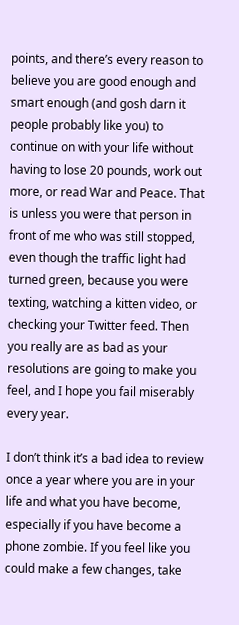points, and there’s every reason to believe you are good enough and smart enough (and gosh darn it people probably like you) to continue on with your life without having to lose 20 pounds, work out more, or read War and Peace. That is unless you were that person in front of me who was still stopped, even though the traffic light had turned green, because you were texting, watching a kitten video, or checking your Twitter feed. Then you really are as bad as your resolutions are going to make you feel, and I hope you fail miserably every year.

I don’t think it’s a bad idea to review once a year where you are in your life and what you have become, especially if you have become a phone zombie. If you feel like you could make a few changes, take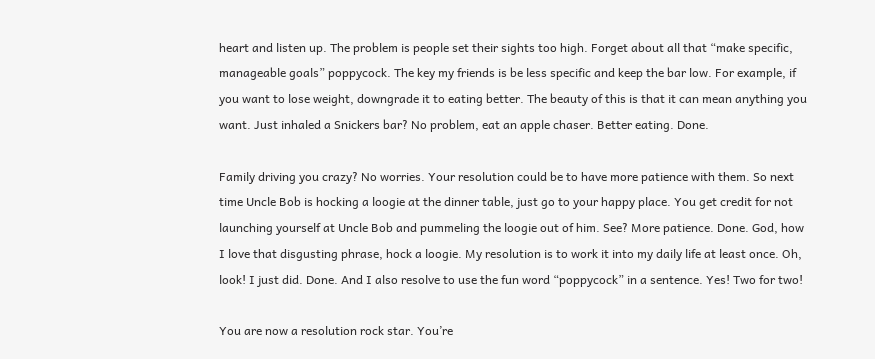heart and listen up. The problem is people set their sights too high. Forget about all that “make specific, manageable goals” poppycock. The key my friends is be less specific and keep the bar low. For example, if you want to lose weight, downgrade it to eating better. The beauty of this is that it can mean anything you want. Just inhaled a Snickers bar? No problem, eat an apple chaser. Better eating. Done.

Family driving you crazy? No worries. Your resolution could be to have more patience with them. So next time Uncle Bob is hocking a loogie at the dinner table, just go to your happy place. You get credit for not launching yourself at Uncle Bob and pummeling the loogie out of him. See? More patience. Done. God, how I love that disgusting phrase, hock a loogie. My resolution is to work it into my daily life at least once. Oh, look! I just did. Done. And I also resolve to use the fun word “poppycock” in a sentence. Yes! Two for two!

You are now a resolution rock star. You’re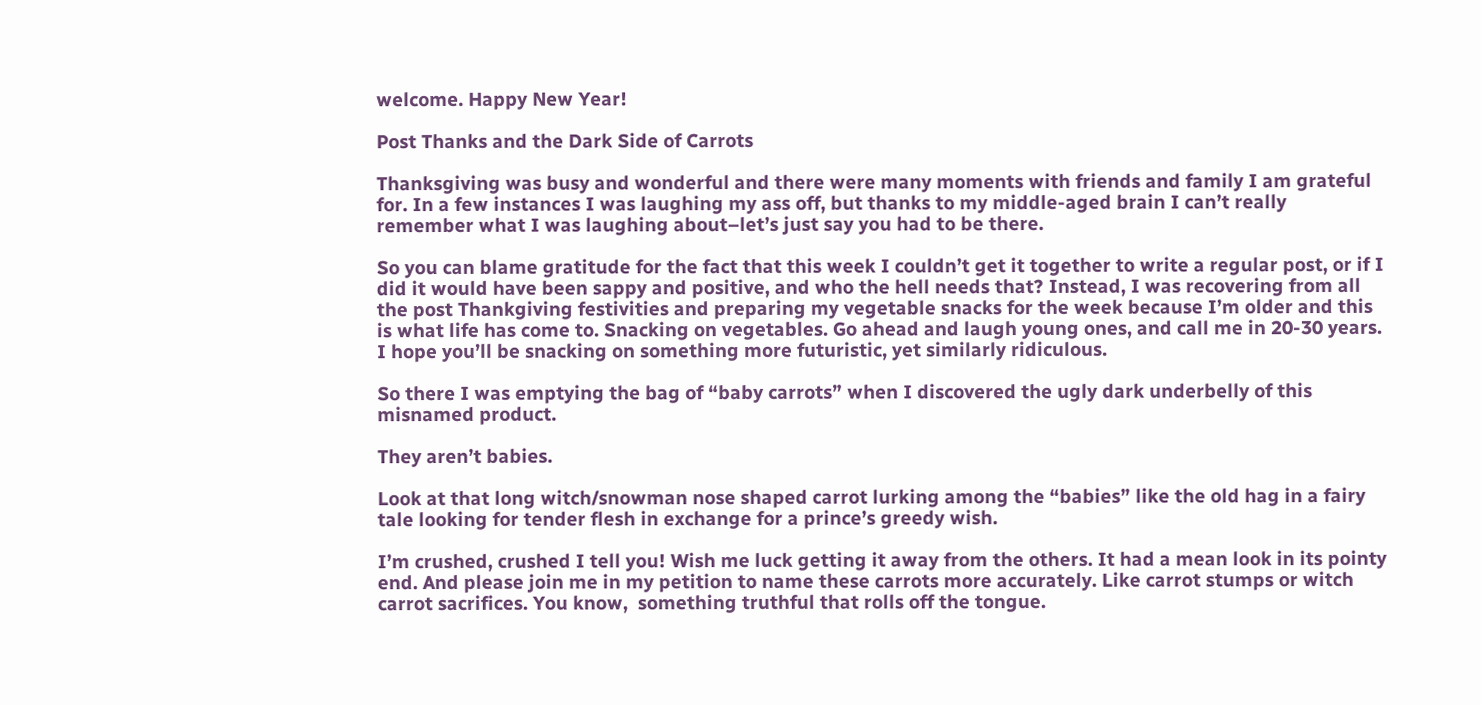welcome. Happy New Year!

Post Thanks and the Dark Side of Carrots

Thanksgiving was busy and wonderful and there were many moments with friends and family I am grateful for. In a few instances I was laughing my ass off, but thanks to my middle-aged brain I can’t really remember what I was laughing about–let’s just say you had to be there.

So you can blame gratitude for the fact that this week I couldn’t get it together to write a regular post, or if I did it would have been sappy and positive, and who the hell needs that? Instead, I was recovering from all the post Thankgiving festivities and preparing my vegetable snacks for the week because I’m older and this is what life has come to. Snacking on vegetables. Go ahead and laugh young ones, and call me in 20-30 years. I hope you’ll be snacking on something more futuristic, yet similarly ridiculous.

So there I was emptying the bag of “baby carrots” when I discovered the ugly dark underbelly of this misnamed product.

They aren’t babies.

Look at that long witch/snowman nose shaped carrot lurking among the “babies” like the old hag in a fairy tale looking for tender flesh in exchange for a prince’s greedy wish.

I’m crushed, crushed I tell you! Wish me luck getting it away from the others. It had a mean look in its pointy end. And please join me in my petition to name these carrots more accurately. Like carrot stumps or witch carrot sacrifices. You know,  something truthful that rolls off the tongue.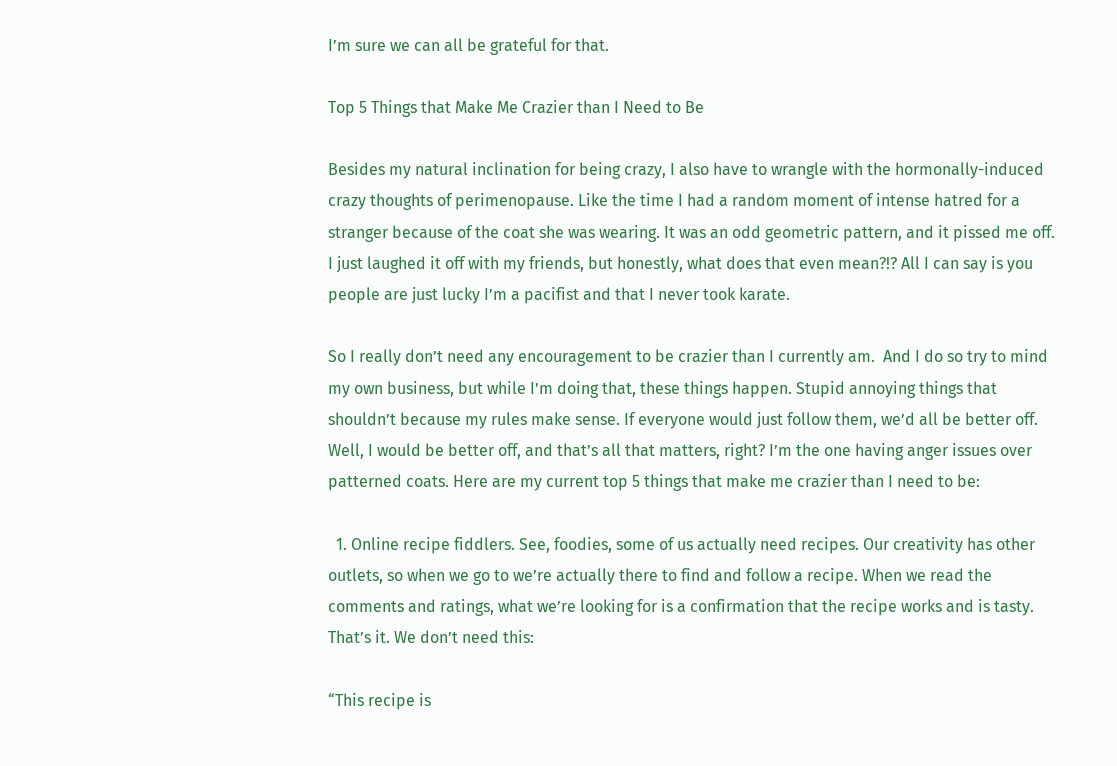I’m sure we can all be grateful for that.

Top 5 Things that Make Me Crazier than I Need to Be

Besides my natural inclination for being crazy, I also have to wrangle with the hormonally-induced crazy thoughts of perimenopause. Like the time I had a random moment of intense hatred for a stranger because of the coat she was wearing. It was an odd geometric pattern, and it pissed me off. I just laughed it off with my friends, but honestly, what does that even mean?!? All I can say is you people are just lucky I’m a pacifist and that I never took karate.

So I really don’t need any encouragement to be crazier than I currently am.  And I do so try to mind my own business, but while I’m doing that, these things happen. Stupid annoying things that shouldn’t because my rules make sense. If everyone would just follow them, we’d all be better off. Well, I would be better off, and that’s all that matters, right? I’m the one having anger issues over patterned coats. Here are my current top 5 things that make me crazier than I need to be:

  1. Online recipe fiddlers. See, foodies, some of us actually need recipes. Our creativity has other outlets, so when we go to we’re actually there to find and follow a recipe. When we read the comments and ratings, what we’re looking for is a confirmation that the recipe works and is tasty. That’s it. We don’t need this:

“This recipe is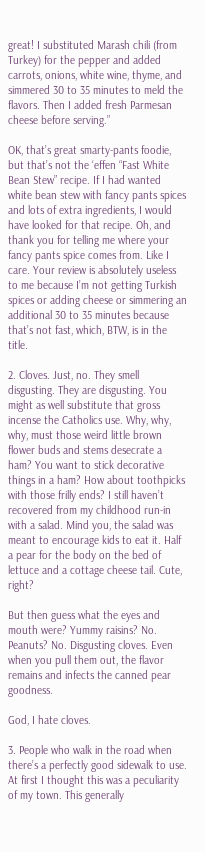great! I substituted Marash chili (from Turkey) for the pepper and added carrots, onions, white wine, thyme, and simmered 30 to 35 minutes to meld the flavors. Then I added fresh Parmesan cheese before serving.”

OK, that’s great smarty-pants foodie, but that’s not the ‘effen “Fast White Bean Stew” recipe. If I had wanted white bean stew with fancy pants spices and lots of extra ingredients, I would have looked for that recipe. Oh, and thank you for telling me where your fancy pants spice comes from. Like I care. Your review is absolutely useless to me because I’m not getting Turkish spices or adding cheese or simmering an additional 30 to 35 minutes because that’s not fast, which, BTW, is in the title.

2. Cloves. Just, no. They smell disgusting. They are disgusting. You might as well substitute that gross incense the Catholics use. Why, why, why, must those weird little brown flower buds and stems desecrate a ham? You want to stick decorative things in a ham? How about toothpicks with those frilly ends? I still haven’t recovered from my childhood run-in with a salad. Mind you, the salad was meant to encourage kids to eat it. Half a pear for the body on the bed of lettuce and a cottage cheese tail. Cute, right?

But then guess what the eyes and mouth were? Yummy raisins? No. Peanuts? No. Disgusting cloves. Even when you pull them out, the flavor remains and infects the canned pear goodness.

God, I hate cloves.

3. People who walk in the road when there’s a perfectly good sidewalk to use. At first I thought this was a peculiarity of my town. This generally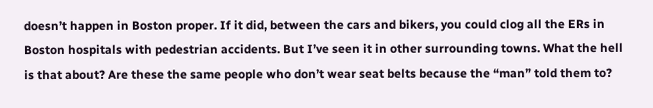doesn’t happen in Boston proper. If it did, between the cars and bikers, you could clog all the ERs in Boston hospitals with pedestrian accidents. But I’ve seen it in other surrounding towns. What the hell is that about? Are these the same people who don’t wear seat belts because the “man” told them to?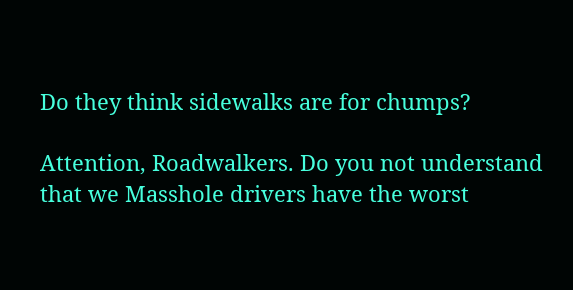Do they think sidewalks are for chumps?

Attention, Roadwalkers. Do you not understand that we Masshole drivers have the worst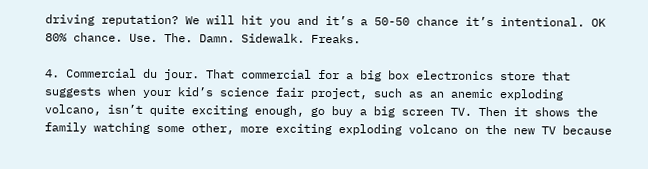driving reputation? We will hit you and it’s a 50-50 chance it’s intentional. OK 80% chance. Use. The. Damn. Sidewalk. Freaks.

4. Commercial du jour. That commercial for a big box electronics store that suggests when your kid’s science fair project, such as an anemic exploding volcano, isn’t quite exciting enough, go buy a big screen TV. Then it shows the family watching some other, more exciting exploding volcano on the new TV because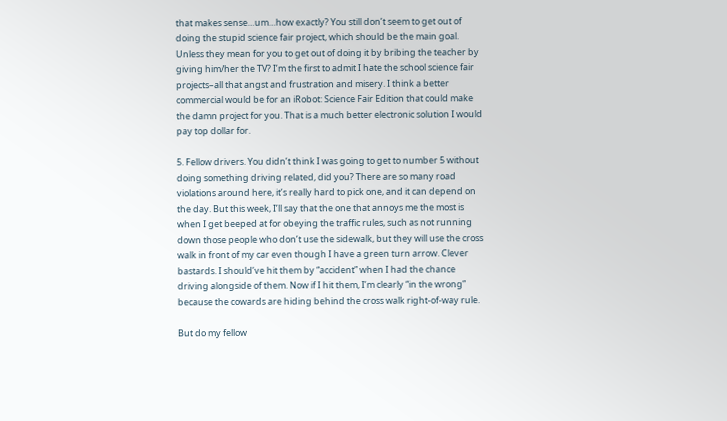that makes sense…um…how exactly? You still don’t seem to get out of doing the stupid science fair project, which should be the main goal. Unless they mean for you to get out of doing it by bribing the teacher by giving him/her the TV? I’m the first to admit I hate the school science fair projects–all that angst and frustration and misery. I think a better commercial would be for an iRobot: Science Fair Edition that could make the damn project for you. That is a much better electronic solution I would pay top dollar for.

5. Fellow drivers. You didn’t think I was going to get to number 5 without doing something driving related, did you? There are so many road violations around here, it’s really hard to pick one, and it can depend on the day. But this week, I’ll say that the one that annoys me the most is when I get beeped at for obeying the traffic rules, such as not running down those people who don’t use the sidewalk, but they will use the cross walk in front of my car even though I have a green turn arrow. Clever bastards. I should’ve hit them by “accident” when I had the chance driving alongside of them. Now if I hit them, I’m clearly “in the wrong” because the cowards are hiding behind the cross walk right-of-way rule.

But do my fellow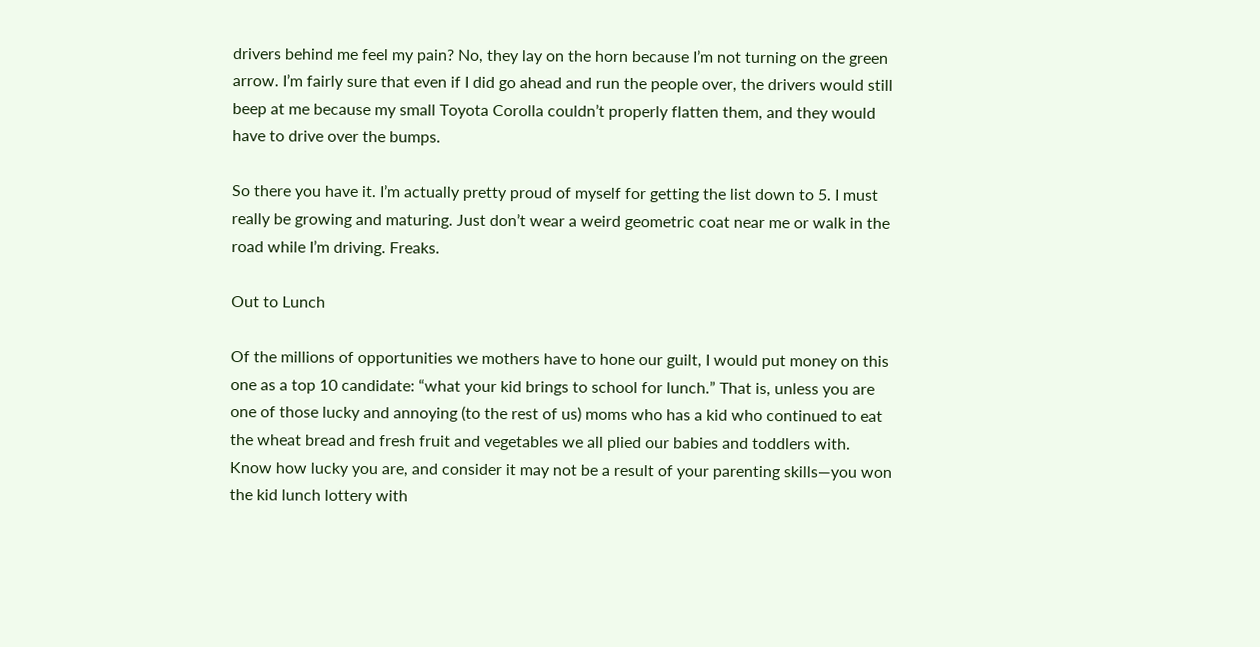drivers behind me feel my pain? No, they lay on the horn because I’m not turning on the green arrow. I’m fairly sure that even if I did go ahead and run the people over, the drivers would still beep at me because my small Toyota Corolla couldn’t properly flatten them, and they would have to drive over the bumps.

So there you have it. I’m actually pretty proud of myself for getting the list down to 5. I must really be growing and maturing. Just don’t wear a weird geometric coat near me or walk in the road while I’m driving. Freaks.

Out to Lunch

Of the millions of opportunities we mothers have to hone our guilt, I would put money on this one as a top 10 candidate: “what your kid brings to school for lunch.” That is, unless you are one of those lucky and annoying (to the rest of us) moms who has a kid who continued to eat the wheat bread and fresh fruit and vegetables we all plied our babies and toddlers with. Know how lucky you are, and consider it may not be a result of your parenting skills—you won the kid lunch lottery with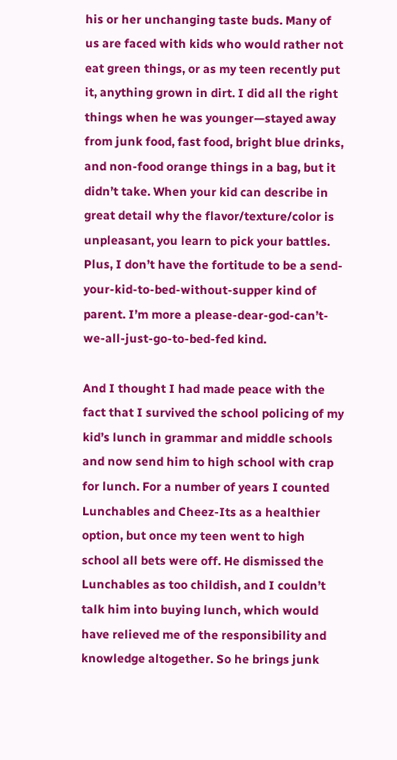his or her unchanging taste buds. Many of us are faced with kids who would rather not eat green things, or as my teen recently put it, anything grown in dirt. I did all the right things when he was younger—stayed away from junk food, fast food, bright blue drinks, and non-food orange things in a bag, but it didn’t take. When your kid can describe in great detail why the flavor/texture/color is unpleasant, you learn to pick your battles. Plus, I don’t have the fortitude to be a send-your-kid-to-bed-without-supper kind of parent. I’m more a please-dear-god-can’t-we-all-just-go-to-bed-fed kind.

And I thought I had made peace with the fact that I survived the school policing of my kid’s lunch in grammar and middle schools and now send him to high school with crap for lunch. For a number of years I counted Lunchables and Cheez-Its as a healthier option, but once my teen went to high school all bets were off. He dismissed the Lunchables as too childish, and I couldn’t talk him into buying lunch, which would have relieved me of the responsibility and knowledge altogether. So he brings junk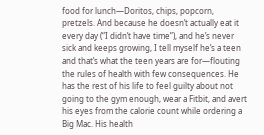food for lunch—Doritos, chips, popcorn, pretzels. And because he doesn’t actually eat it every day (“I didn’t have time”), and he’s never sick and keeps growing, I tell myself he’s a teen and that’s what the teen years are for—flouting the rules of health with few consequences. He has the rest of his life to feel guilty about not going to the gym enough, wear a Fitbit, and avert his eyes from the calorie count while ordering a Big Mac. His health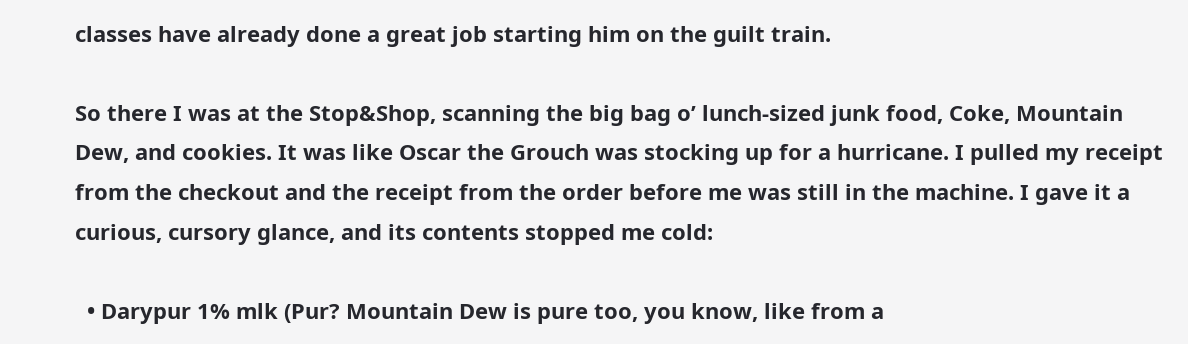classes have already done a great job starting him on the guilt train.

So there I was at the Stop&Shop, scanning the big bag o’ lunch-sized junk food, Coke, Mountain Dew, and cookies. It was like Oscar the Grouch was stocking up for a hurricane. I pulled my receipt from the checkout and the receipt from the order before me was still in the machine. I gave it a curious, cursory glance, and its contents stopped me cold:

  • Darypur 1% mlk (Pur? Mountain Dew is pure too, you know, like from a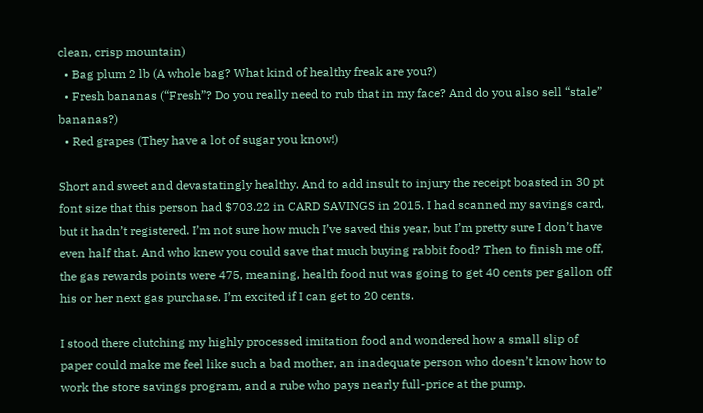clean, crisp mountain)
  • Bag plum 2 lb (A whole bag? What kind of healthy freak are you?)
  • Fresh bananas (“Fresh”? Do you really need to rub that in my face? And do you also sell “stale” bananas?)
  • Red grapes (They have a lot of sugar you know!)

Short and sweet and devastatingly healthy. And to add insult to injury the receipt boasted in 30 pt font size that this person had $703.22 in CARD SAVINGS in 2015. I had scanned my savings card, but it hadn’t registered. I’m not sure how much I’ve saved this year, but I’m pretty sure I don’t have even half that. And who knew you could save that much buying rabbit food? Then to finish me off, the gas rewards points were 475, meaning, health food nut was going to get 40 cents per gallon off his or her next gas purchase. I’m excited if I can get to 20 cents.

I stood there clutching my highly processed imitation food and wondered how a small slip of paper could make me feel like such a bad mother, an inadequate person who doesn’t know how to work the store savings program, and a rube who pays nearly full-price at the pump.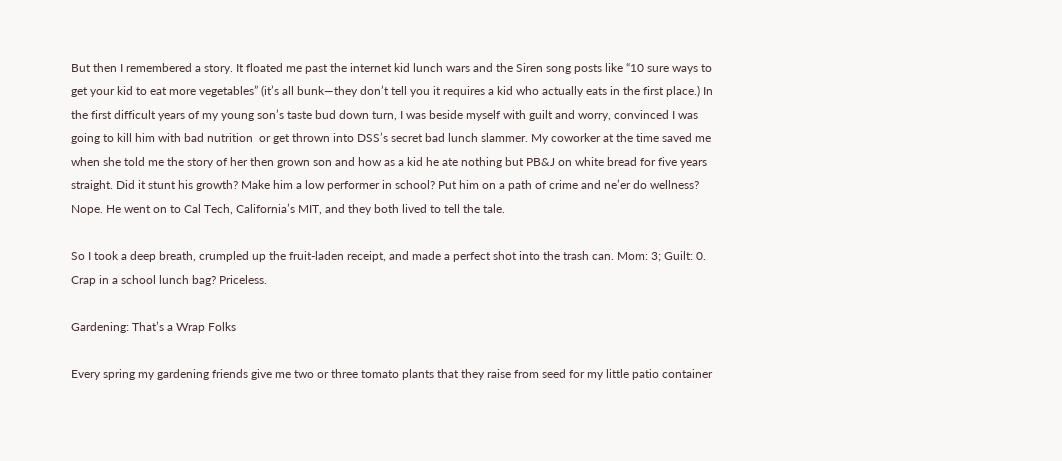But then I remembered a story. It floated me past the internet kid lunch wars and the Siren song posts like “10 sure ways to get your kid to eat more vegetables” (it’s all bunk—they don’t tell you it requires a kid who actually eats in the first place.) In the first difficult years of my young son’s taste bud down turn, I was beside myself with guilt and worry, convinced I was going to kill him with bad nutrition  or get thrown into DSS’s secret bad lunch slammer. My coworker at the time saved me when she told me the story of her then grown son and how as a kid he ate nothing but PB&J on white bread for five years straight. Did it stunt his growth? Make him a low performer in school? Put him on a path of crime and ne’er do wellness? Nope. He went on to Cal Tech, California’s MIT, and they both lived to tell the tale.

So I took a deep breath, crumpled up the fruit-laden receipt, and made a perfect shot into the trash can. Mom: 3; Guilt: 0. Crap in a school lunch bag? Priceless.

Gardening: That’s a Wrap Folks

Every spring my gardening friends give me two or three tomato plants that they raise from seed for my little patio container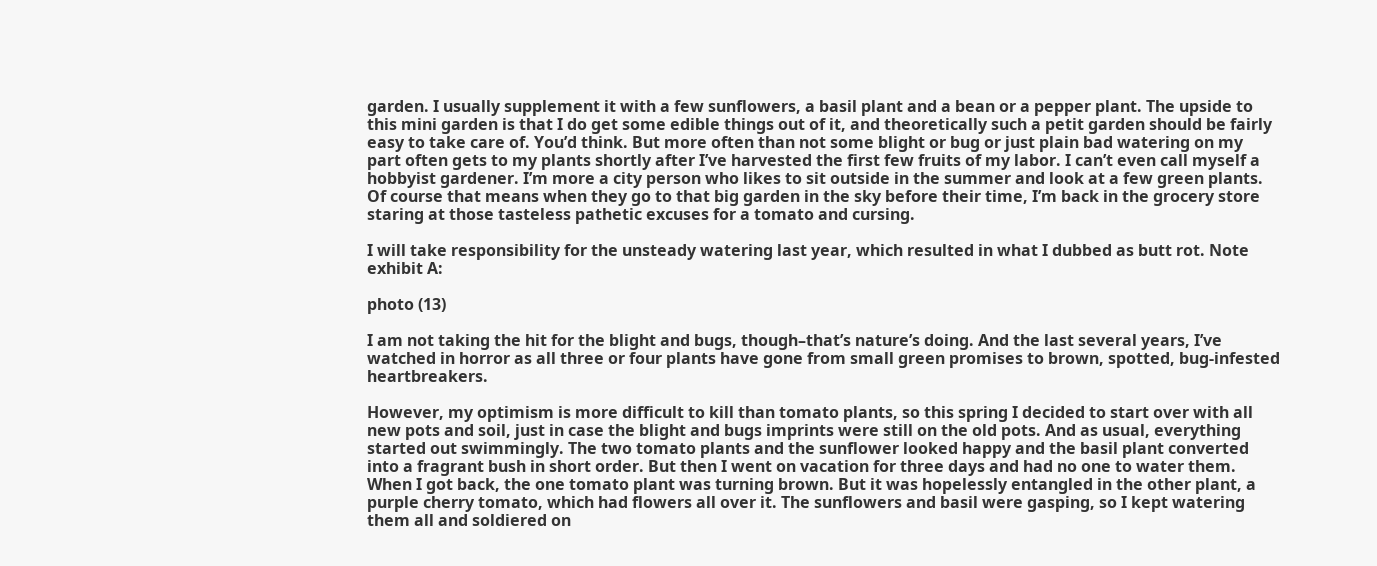garden. I usually supplement it with a few sunflowers, a basil plant and a bean or a pepper plant. The upside to this mini garden is that I do get some edible things out of it, and theoretically such a petit garden should be fairly easy to take care of. You’d think. But more often than not some blight or bug or just plain bad watering on my part often gets to my plants shortly after I’ve harvested the first few fruits of my labor. I can’t even call myself a hobbyist gardener. I’m more a city person who likes to sit outside in the summer and look at a few green plants. Of course that means when they go to that big garden in the sky before their time, I’m back in the grocery store staring at those tasteless pathetic excuses for a tomato and cursing.

I will take responsibility for the unsteady watering last year, which resulted in what I dubbed as butt rot. Note exhibit A:

photo (13)

I am not taking the hit for the blight and bugs, though–that’s nature’s doing. And the last several years, I’ve watched in horror as all three or four plants have gone from small green promises to brown, spotted, bug-infested heartbreakers.

However, my optimism is more difficult to kill than tomato plants, so this spring I decided to start over with all new pots and soil, just in case the blight and bugs imprints were still on the old pots. And as usual, everything started out swimmingly. The two tomato plants and the sunflower looked happy and the basil plant converted into a fragrant bush in short order. But then I went on vacation for three days and had no one to water them. When I got back, the one tomato plant was turning brown. But it was hopelessly entangled in the other plant, a purple cherry tomato, which had flowers all over it. The sunflowers and basil were gasping, so I kept watering them all and soldiered on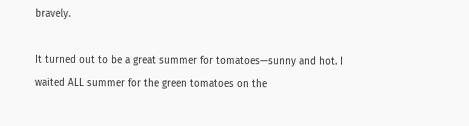bravely.

It turned out to be a great summer for tomatoes—sunny and hot. I waited ALL summer for the green tomatoes on the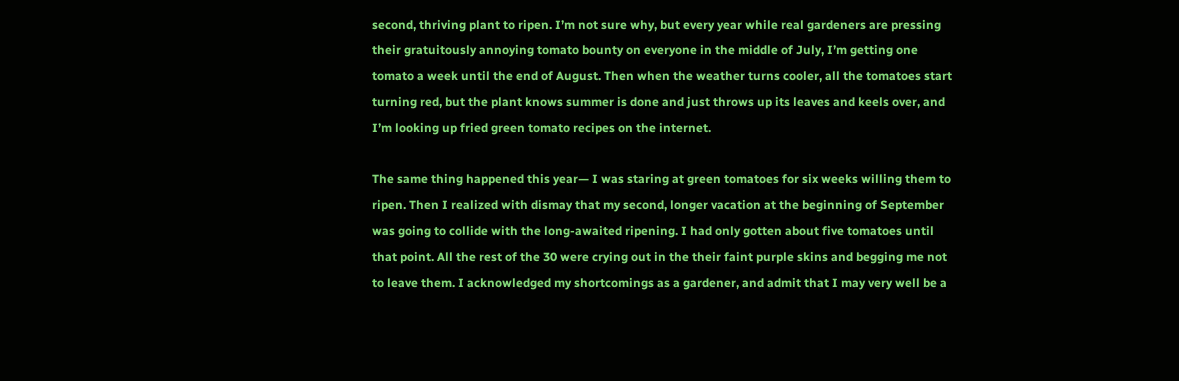second, thriving plant to ripen. I’m not sure why, but every year while real gardeners are pressing their gratuitously annoying tomato bounty on everyone in the middle of July, I’m getting one tomato a week until the end of August. Then when the weather turns cooler, all the tomatoes start turning red, but the plant knows summer is done and just throws up its leaves and keels over, and I’m looking up fried green tomato recipes on the internet.

The same thing happened this year— I was staring at green tomatoes for six weeks willing them to ripen. Then I realized with dismay that my second, longer vacation at the beginning of September was going to collide with the long-awaited ripening. I had only gotten about five tomatoes until that point. All the rest of the 30 were crying out in the their faint purple skins and begging me not to leave them. I acknowledged my shortcomings as a gardener, and admit that I may very well be a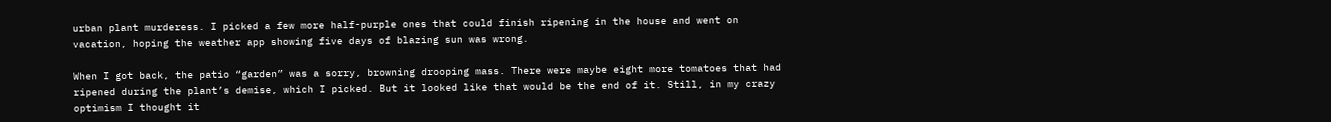urban plant murderess. I picked a few more half-purple ones that could finish ripening in the house and went on vacation, hoping the weather app showing five days of blazing sun was wrong.

When I got back, the patio “garden” was a sorry, browning drooping mass. There were maybe eight more tomatoes that had ripened during the plant’s demise, which I picked. But it looked like that would be the end of it. Still, in my crazy optimism I thought it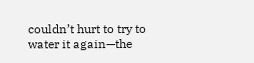couldn’t hurt to try to water it again—the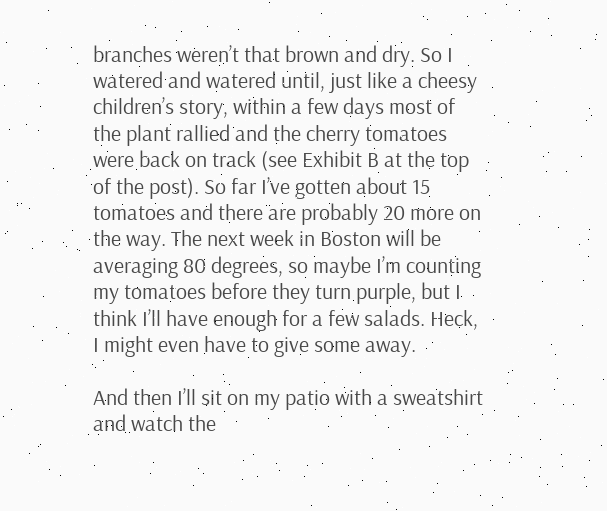branches weren’t that brown and dry. So I watered and watered until, just like a cheesy children’s story, within a few days most of the plant rallied and the cherry tomatoes were back on track (see Exhibit B at the top of the post). So far I’ve gotten about 15 tomatoes and there are probably 20 more on the way. The next week in Boston will be averaging 80 degrees, so maybe I’m counting my tomatoes before they turn purple, but I think I’ll have enough for a few salads. Heck, I might even have to give some away.

And then I’ll sit on my patio with a sweatshirt and watch the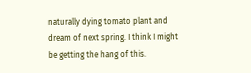naturally dying tomato plant and dream of next spring. I think I might be getting the hang of this.